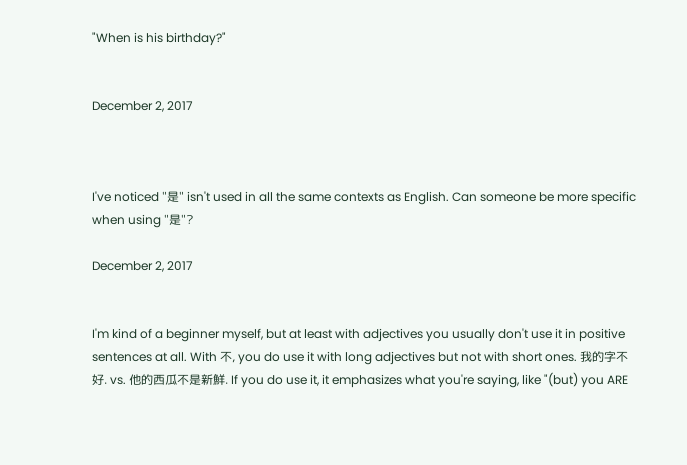"When is his birthday?"


December 2, 2017



I've noticed "是" isn't used in all the same contexts as English. Can someone be more specific when using "是"?

December 2, 2017


I'm kind of a beginner myself, but at least with adjectives you usually don't use it in positive sentences at all. With 不, you do use it with long adjectives but not with short ones. 我的字不好. vs. 他的西瓜不是新鮮. If you do use it, it emphasizes what you're saying, like "(but) you ARE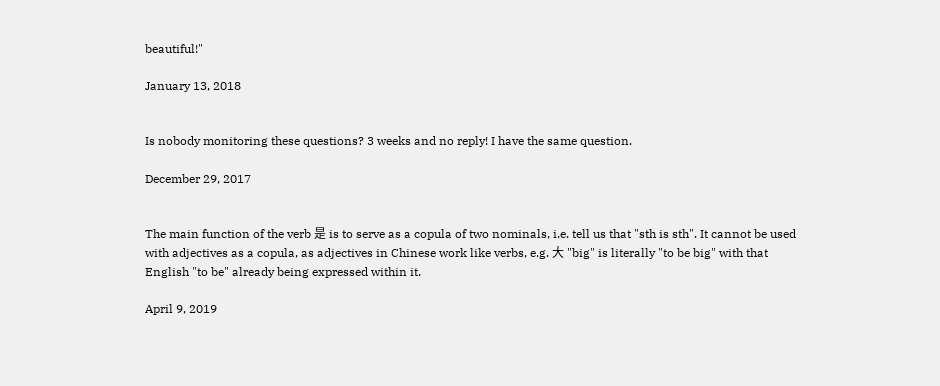beautiful!"

January 13, 2018


Is nobody monitoring these questions? 3 weeks and no reply! I have the same question.

December 29, 2017


The main function of the verb 是 is to serve as a copula of two nominals, i.e. tell us that "sth is sth". It cannot be used with adjectives as a copula, as adjectives in Chinese work like verbs, e.g. 大 "big" is literally "to be big" with that English "to be" already being expressed within it.

April 9, 2019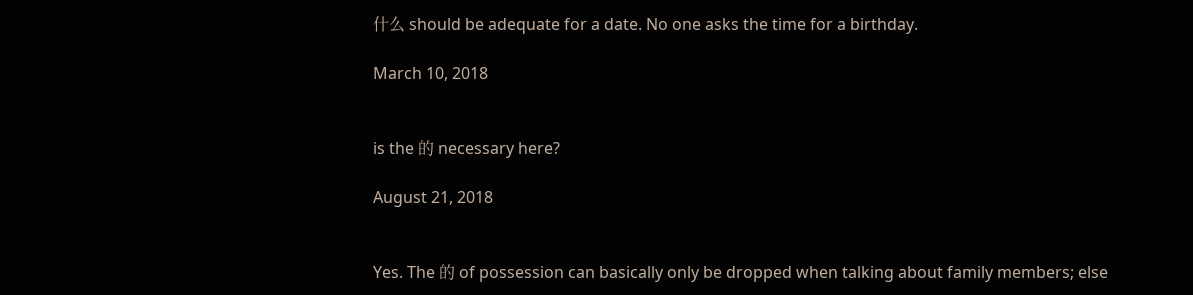什么 should be adequate for a date. No one asks the time for a birthday.

March 10, 2018


is the 的 necessary here?

August 21, 2018


Yes. The 的 of possession can basically only be dropped when talking about family members; else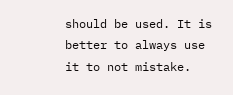should be used. It is better to always use it to not mistake.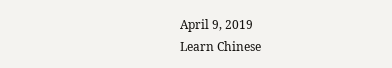April 9, 2019
Learn Chinese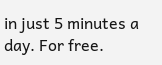in just 5 minutes a day. For free.